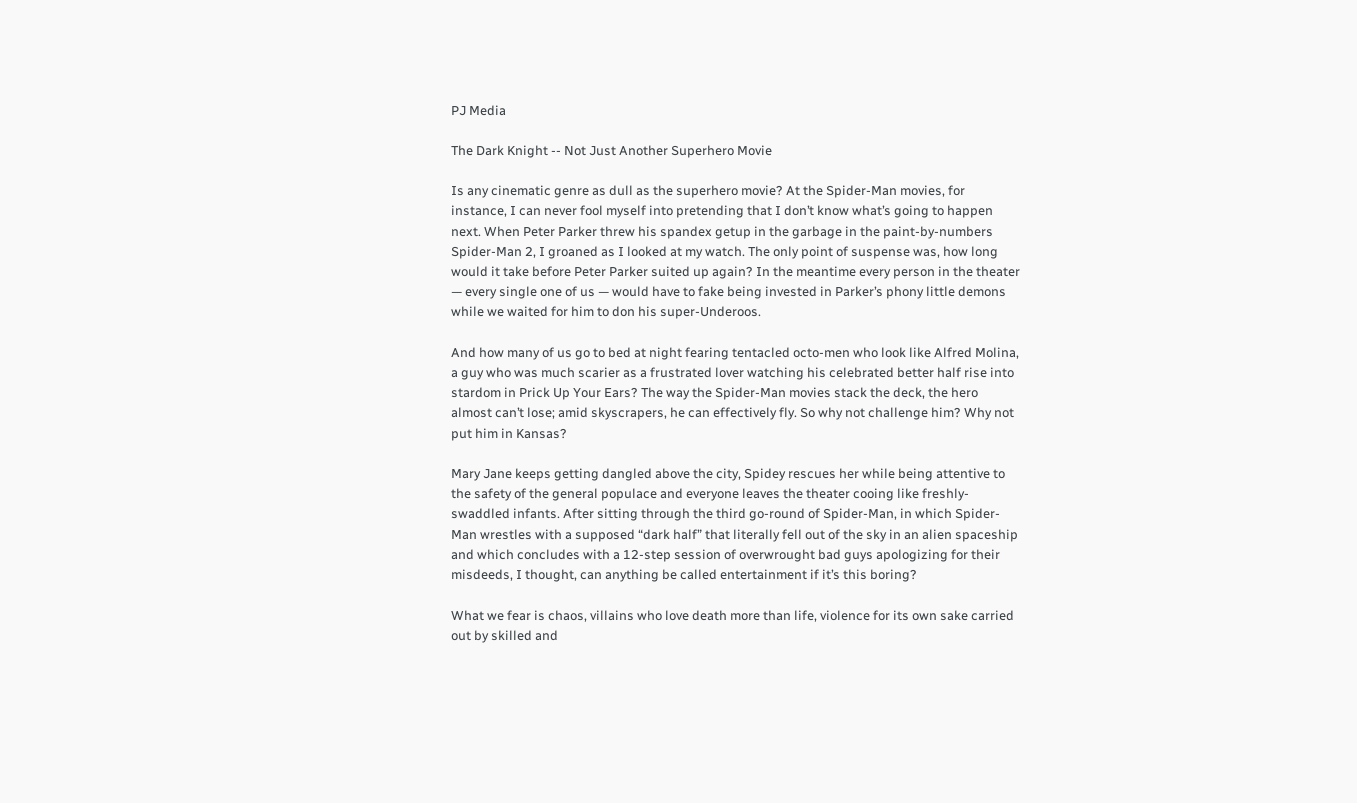PJ Media

The Dark Knight -- Not Just Another Superhero Movie

Is any cinematic genre as dull as the superhero movie? At the Spider-Man movies, for instance, I can never fool myself into pretending that I don’t know what’s going to happen next. When Peter Parker threw his spandex getup in the garbage in the paint-by-numbers Spider-Man 2, I groaned as I looked at my watch. The only point of suspense was, how long would it take before Peter Parker suited up again? In the meantime every person in the theater — every single one of us — would have to fake being invested in Parker’s phony little demons while we waited for him to don his super-Underoos.

And how many of us go to bed at night fearing tentacled octo-men who look like Alfred Molina, a guy who was much scarier as a frustrated lover watching his celebrated better half rise into stardom in Prick Up Your Ears? The way the Spider-Man movies stack the deck, the hero almost can’t lose; amid skyscrapers, he can effectively fly. So why not challenge him? Why not put him in Kansas?

Mary Jane keeps getting dangled above the city, Spidey rescues her while being attentive to the safety of the general populace and everyone leaves the theater cooing like freshly-swaddled infants. After sitting through the third go-round of Spider-Man, in which Spider-Man wrestles with a supposed “dark half” that literally fell out of the sky in an alien spaceship and which concludes with a 12-step session of overwrought bad guys apologizing for their misdeeds, I thought, can anything be called entertainment if it’s this boring?

What we fear is chaos, villains who love death more than life, violence for its own sake carried out by skilled and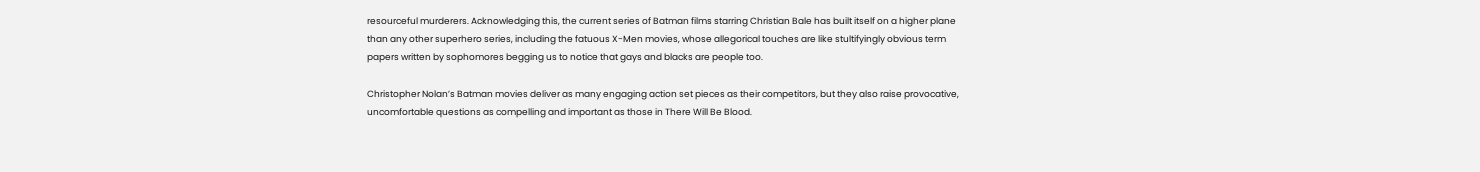resourceful murderers. Acknowledging this, the current series of Batman films starring Christian Bale has built itself on a higher plane than any other superhero series, including the fatuous X-Men movies, whose allegorical touches are like stultifyingly obvious term papers written by sophomores begging us to notice that gays and blacks are people too.

Christopher Nolan’s Batman movies deliver as many engaging action set pieces as their competitors, but they also raise provocative, uncomfortable questions as compelling and important as those in There Will Be Blood.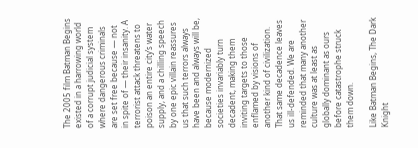The 2005 film Batman Begins existed in a harrowing world of a corrupt judicial system where dangerous criminals are set free because — not in spite of — their insanity. A terrorist attack threatens to poison an entire city’s water supply, and a chilling speech by one epic villain reassures us that such terrors always have been and always will be, because modernized societies invariably turn decadent, making them inviting targets to those enflamed by visions of another kind of civilization. That same decadence leaves us ill-defended. We are reminded that many another culture was at least as globally dominant as ours before catastrophe struck them down.

Like Batman Begins, The Dark Knight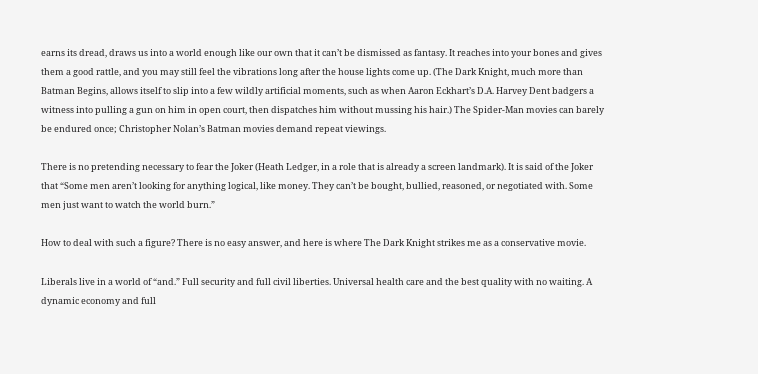earns its dread, draws us into a world enough like our own that it can’t be dismissed as fantasy. It reaches into your bones and gives them a good rattle, and you may still feel the vibrations long after the house lights come up. (The Dark Knight, much more than Batman Begins, allows itself to slip into a few wildly artificial moments, such as when Aaron Eckhart’s D.A. Harvey Dent badgers a witness into pulling a gun on him in open court, then dispatches him without mussing his hair.) The Spider-Man movies can barely be endured once; Christopher Nolan’s Batman movies demand repeat viewings.

There is no pretending necessary to fear the Joker (Heath Ledger, in a role that is already a screen landmark). It is said of the Joker that “Some men aren’t looking for anything logical, like money. They can’t be bought, bullied, reasoned, or negotiated with. Some men just want to watch the world burn.”

How to deal with such a figure? There is no easy answer, and here is where The Dark Knight strikes me as a conservative movie.

Liberals live in a world of “and.” Full security and full civil liberties. Universal health care and the best quality with no waiting. A dynamic economy and full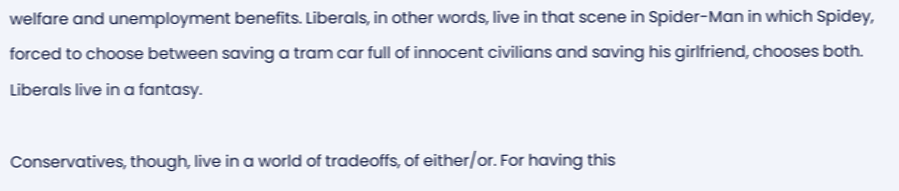welfare and unemployment benefits. Liberals, in other words, live in that scene in Spider-Man in which Spidey, forced to choose between saving a tram car full of innocent civilians and saving his girlfriend, chooses both. Liberals live in a fantasy.

Conservatives, though, live in a world of tradeoffs, of either/or. For having this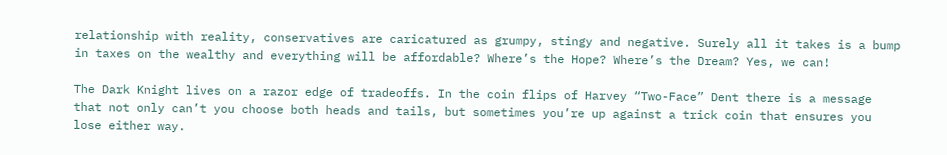relationship with reality, conservatives are caricatured as grumpy, stingy and negative. Surely all it takes is a bump in taxes on the wealthy and everything will be affordable? Where’s the Hope? Where’s the Dream? Yes, we can!

The Dark Knight lives on a razor edge of tradeoffs. In the coin flips of Harvey “Two-Face” Dent there is a message that not only can’t you choose both heads and tails, but sometimes you’re up against a trick coin that ensures you lose either way.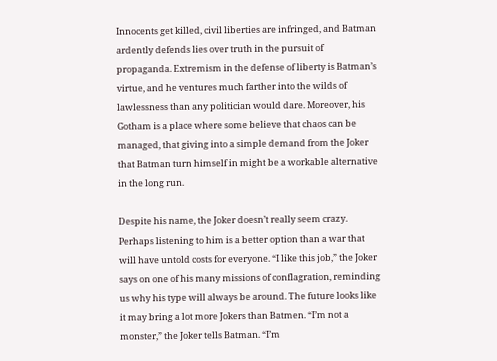Innocents get killed, civil liberties are infringed, and Batman ardently defends lies over truth in the pursuit of propaganda. Extremism in the defense of liberty is Batman’s virtue, and he ventures much farther into the wilds of lawlessness than any politician would dare. Moreover, his Gotham is a place where some believe that chaos can be managed, that giving into a simple demand from the Joker that Batman turn himself in might be a workable alternative in the long run.

Despite his name, the Joker doesn’t really seem crazy. Perhaps listening to him is a better option than a war that will have untold costs for everyone. “I like this job,” the Joker says on one of his many missions of conflagration, reminding us why his type will always be around. The future looks like it may bring a lot more Jokers than Batmen. “I’m not a monster,” the Joker tells Batman. “I’m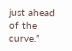just ahead of the curve.”